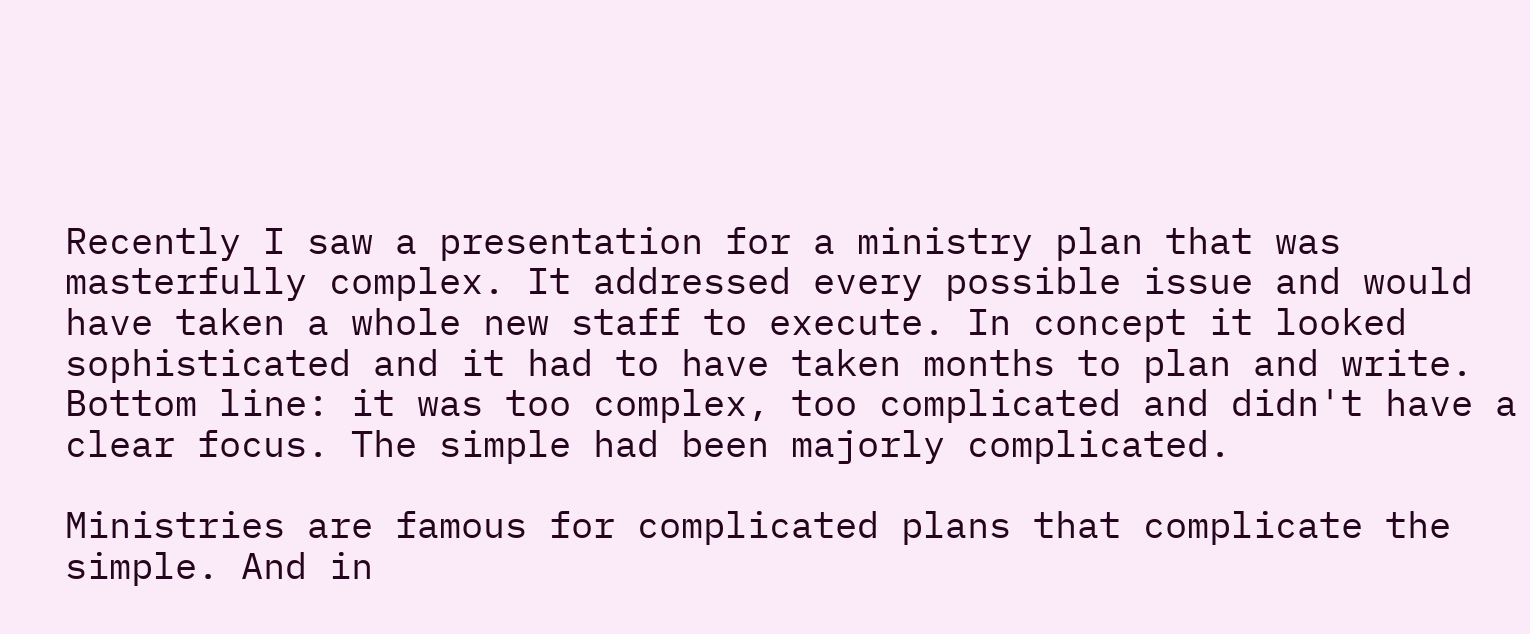Recently I saw a presentation for a ministry plan that was masterfully complex. It addressed every possible issue and would have taken a whole new staff to execute. In concept it looked sophisticated and it had to have taken months to plan and write. Bottom line: it was too complex, too complicated and didn't have a clear focus. The simple had been majorly complicated.

Ministries are famous for complicated plans that complicate the simple. And in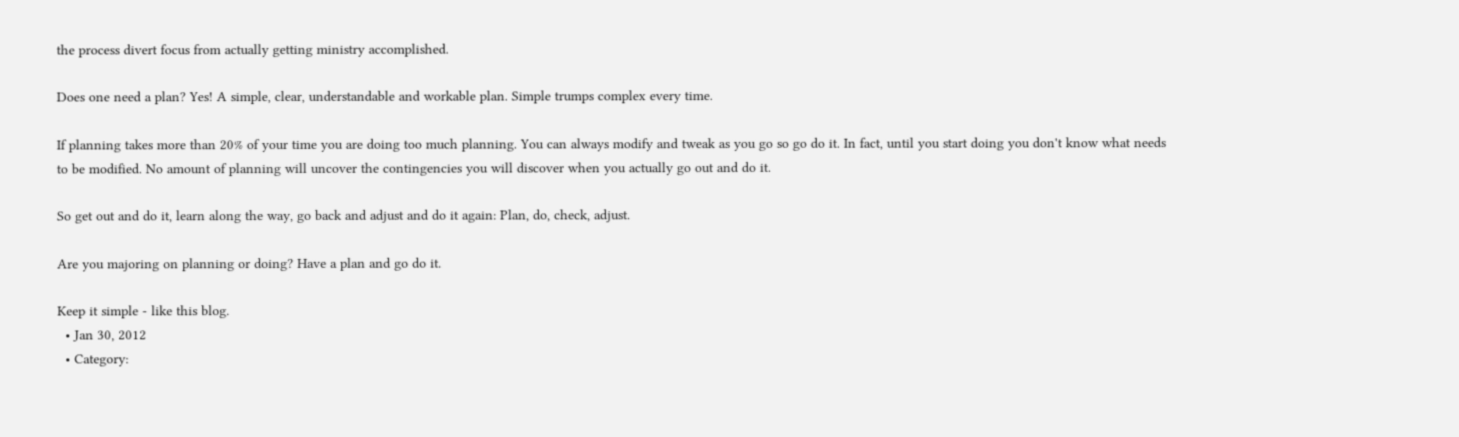the process divert focus from actually getting ministry accomplished.

Does one need a plan? Yes! A simple, clear, understandable and workable plan. Simple trumps complex every time.

If planning takes more than 20% of your time you are doing too much planning. You can always modify and tweak as you go so go do it. In fact, until you start doing you don't know what needs to be modified. No amount of planning will uncover the contingencies you will discover when you actually go out and do it.

So get out and do it, learn along the way, go back and adjust and do it again: Plan, do, check, adjust.

Are you majoring on planning or doing? Have a plan and go do it.

Keep it simple - like this blog.
  • Jan 30, 2012
  • Category: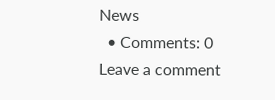News
  • Comments: 0
Leave a comment